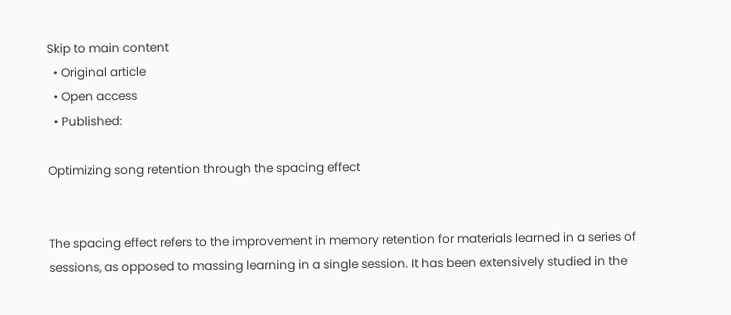Skip to main content
  • Original article
  • Open access
  • Published:

Optimizing song retention through the spacing effect


The spacing effect refers to the improvement in memory retention for materials learned in a series of sessions, as opposed to massing learning in a single session. It has been extensively studied in the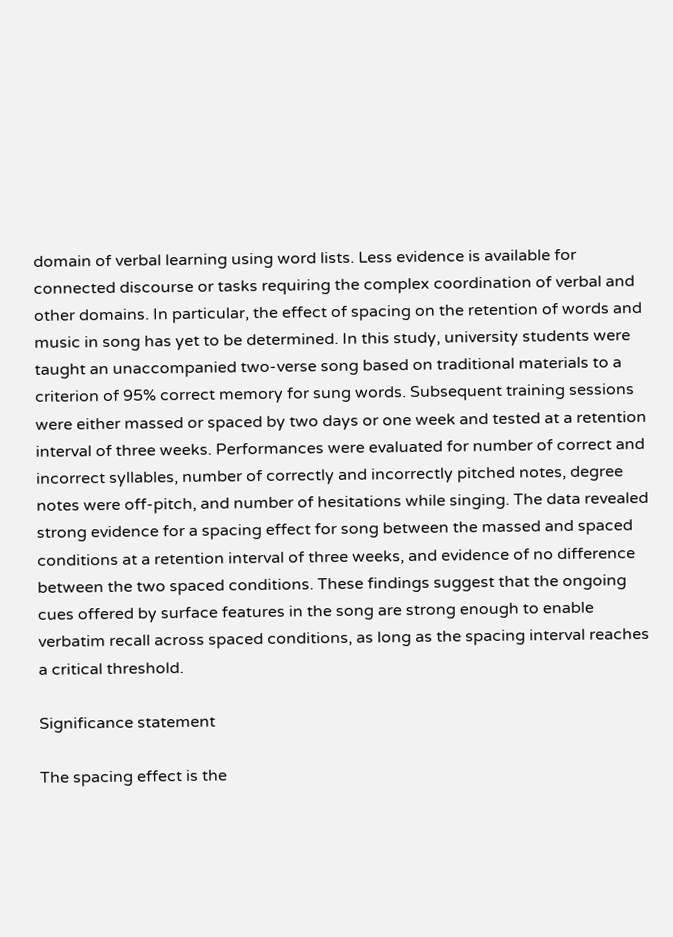domain of verbal learning using word lists. Less evidence is available for connected discourse or tasks requiring the complex coordination of verbal and other domains. In particular, the effect of spacing on the retention of words and music in song has yet to be determined. In this study, university students were taught an unaccompanied two-verse song based on traditional materials to a criterion of 95% correct memory for sung words. Subsequent training sessions were either massed or spaced by two days or one week and tested at a retention interval of three weeks. Performances were evaluated for number of correct and incorrect syllables, number of correctly and incorrectly pitched notes, degree notes were off-pitch, and number of hesitations while singing. The data revealed strong evidence for a spacing effect for song between the massed and spaced conditions at a retention interval of three weeks, and evidence of no difference between the two spaced conditions. These findings suggest that the ongoing cues offered by surface features in the song are strong enough to enable verbatim recall across spaced conditions, as long as the spacing interval reaches a critical threshold.

Significance statement

The spacing effect is the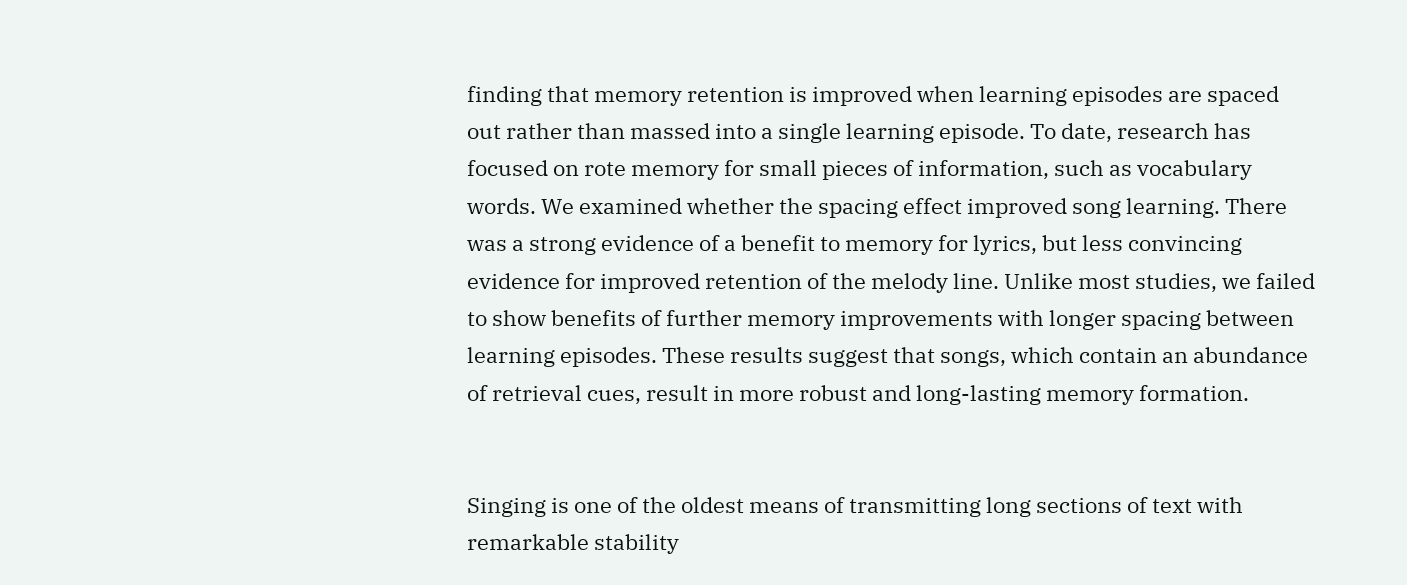finding that memory retention is improved when learning episodes are spaced out rather than massed into a single learning episode. To date, research has focused on rote memory for small pieces of information, such as vocabulary words. We examined whether the spacing effect improved song learning. There was a strong evidence of a benefit to memory for lyrics, but less convincing evidence for improved retention of the melody line. Unlike most studies, we failed to show benefits of further memory improvements with longer spacing between learning episodes. These results suggest that songs, which contain an abundance of retrieval cues, result in more robust and long-lasting memory formation.


Singing is one of the oldest means of transmitting long sections of text with remarkable stability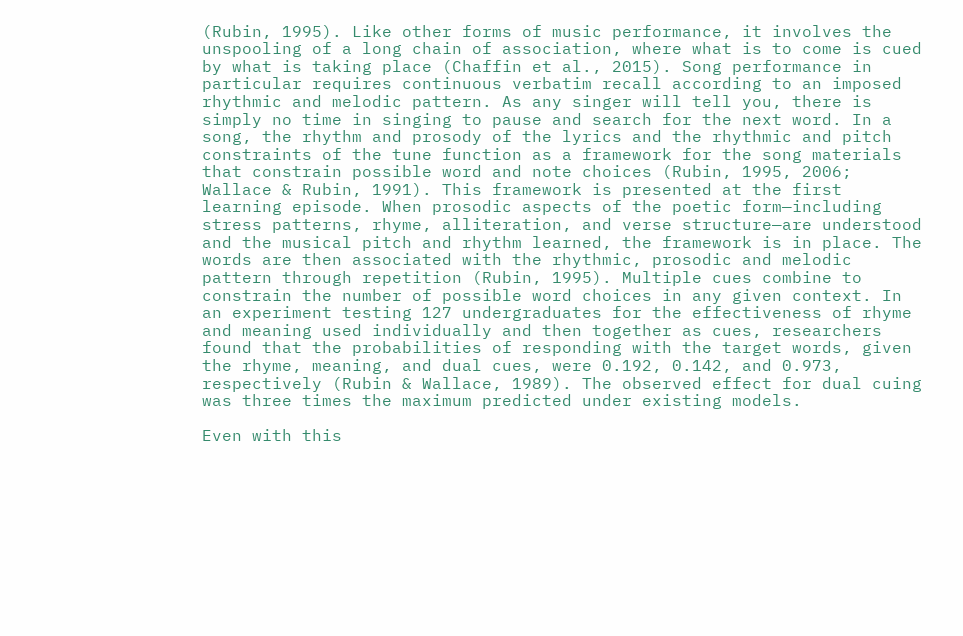(Rubin, 1995). Like other forms of music performance, it involves the unspooling of a long chain of association, where what is to come is cued by what is taking place (Chaffin et al., 2015). Song performance in particular requires continuous verbatim recall according to an imposed rhythmic and melodic pattern. As any singer will tell you, there is simply no time in singing to pause and search for the next word. In a song, the rhythm and prosody of the lyrics and the rhythmic and pitch constraints of the tune function as a framework for the song materials that constrain possible word and note choices (Rubin, 1995, 2006; Wallace & Rubin, 1991). This framework is presented at the first learning episode. When prosodic aspects of the poetic form—including stress patterns, rhyme, alliteration, and verse structure—are understood and the musical pitch and rhythm learned, the framework is in place. The words are then associated with the rhythmic, prosodic and melodic pattern through repetition (Rubin, 1995). Multiple cues combine to constrain the number of possible word choices in any given context. In an experiment testing 127 undergraduates for the effectiveness of rhyme and meaning used individually and then together as cues, researchers found that the probabilities of responding with the target words, given the rhyme, meaning, and dual cues, were 0.192, 0.142, and 0.973, respectively (Rubin & Wallace, 1989). The observed effect for dual cuing was three times the maximum predicted under existing models.

Even with this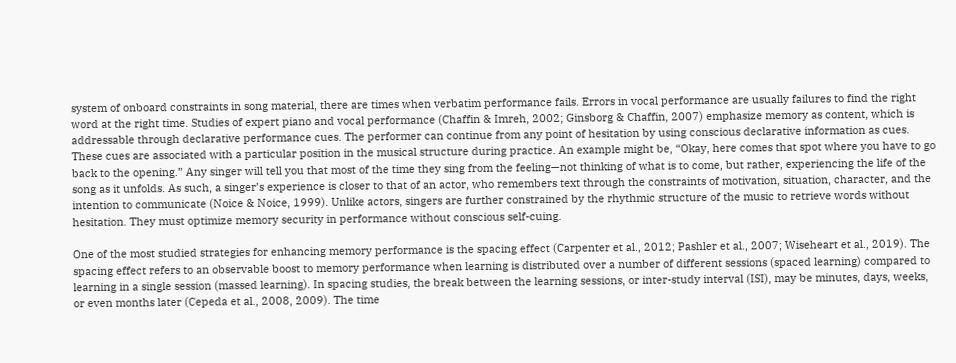system of onboard constraints in song material, there are times when verbatim performance fails. Errors in vocal performance are usually failures to find the right word at the right time. Studies of expert piano and vocal performance (Chaffin & Imreh, 2002; Ginsborg & Chaffin, 2007) emphasize memory as content, which is addressable through declarative performance cues. The performer can continue from any point of hesitation by using conscious declarative information as cues. These cues are associated with a particular position in the musical structure during practice. An example might be, “Okay, here comes that spot where you have to go back to the opening.” Any singer will tell you that most of the time they sing from the feeling—not thinking of what is to come, but rather, experiencing the life of the song as it unfolds. As such, a singer’s experience is closer to that of an actor, who remembers text through the constraints of motivation, situation, character, and the intention to communicate (Noice & Noice, 1999). Unlike actors, singers are further constrained by the rhythmic structure of the music to retrieve words without hesitation. They must optimize memory security in performance without conscious self-cuing.

One of the most studied strategies for enhancing memory performance is the spacing effect (Carpenter et al., 2012; Pashler et al., 2007; Wiseheart et al., 2019). The spacing effect refers to an observable boost to memory performance when learning is distributed over a number of different sessions (spaced learning) compared to learning in a single session (massed learning). In spacing studies, the break between the learning sessions, or inter-study interval (ISI), may be minutes, days, weeks, or even months later (Cepeda et al., 2008, 2009). The time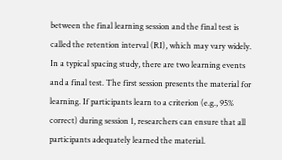between the final learning session and the final test is called the retention interval (RI), which may vary widely. In a typical spacing study, there are two learning events and a final test. The first session presents the material for learning. If participants learn to a criterion (e.g., 95% correct) during session 1, researchers can ensure that all participants adequately learned the material.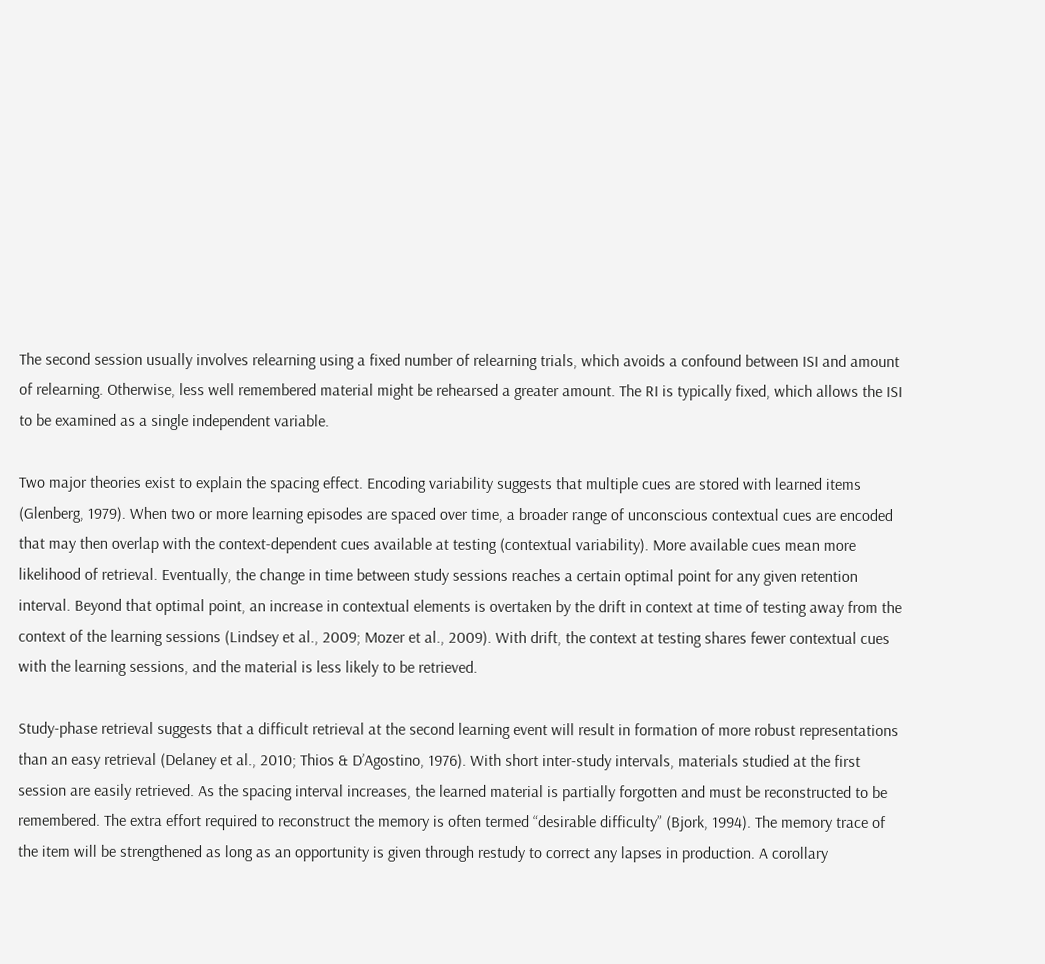The second session usually involves relearning using a fixed number of relearning trials, which avoids a confound between ISI and amount of relearning. Otherwise, less well remembered material might be rehearsed a greater amount. The RI is typically fixed, which allows the ISI to be examined as a single independent variable.

Two major theories exist to explain the spacing effect. Encoding variability suggests that multiple cues are stored with learned items (Glenberg, 1979). When two or more learning episodes are spaced over time, a broader range of unconscious contextual cues are encoded that may then overlap with the context-dependent cues available at testing (contextual variability). More available cues mean more likelihood of retrieval. Eventually, the change in time between study sessions reaches a certain optimal point for any given retention interval. Beyond that optimal point, an increase in contextual elements is overtaken by the drift in context at time of testing away from the context of the learning sessions (Lindsey et al., 2009; Mozer et al., 2009). With drift, the context at testing shares fewer contextual cues with the learning sessions, and the material is less likely to be retrieved.

Study-phase retrieval suggests that a difficult retrieval at the second learning event will result in formation of more robust representations than an easy retrieval (Delaney et al., 2010; Thios & D’Agostino, 1976). With short inter-study intervals, materials studied at the first session are easily retrieved. As the spacing interval increases, the learned material is partially forgotten and must be reconstructed to be remembered. The extra effort required to reconstruct the memory is often termed “desirable difficulty” (Bjork, 1994). The memory trace of the item will be strengthened as long as an opportunity is given through restudy to correct any lapses in production. A corollary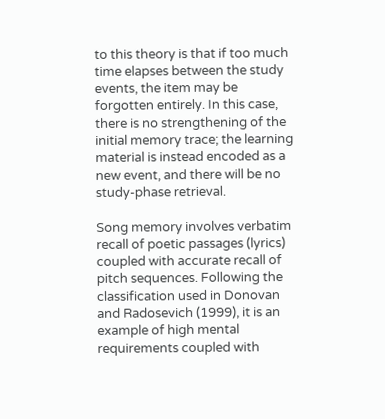to this theory is that if too much time elapses between the study events, the item may be forgotten entirely. In this case, there is no strengthening of the initial memory trace; the learning material is instead encoded as a new event, and there will be no study-phase retrieval.

Song memory involves verbatim recall of poetic passages (lyrics) coupled with accurate recall of pitch sequences. Following the classification used in Donovan and Radosevich (1999), it is an example of high mental requirements coupled with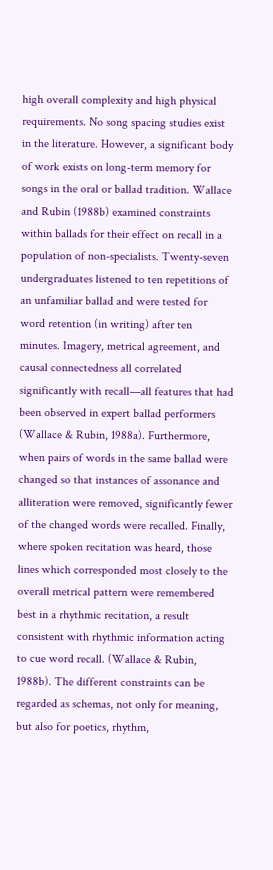high overall complexity and high physical requirements. No song spacing studies exist in the literature. However, a significant body of work exists on long-term memory for songs in the oral or ballad tradition. Wallace and Rubin (1988b) examined constraints within ballads for their effect on recall in a population of non-specialists. Twenty-seven undergraduates listened to ten repetitions of an unfamiliar ballad and were tested for word retention (in writing) after ten minutes. Imagery, metrical agreement, and causal connectedness all correlated significantly with recall—all features that had been observed in expert ballad performers (Wallace & Rubin, 1988a). Furthermore, when pairs of words in the same ballad were changed so that instances of assonance and alliteration were removed, significantly fewer of the changed words were recalled. Finally, where spoken recitation was heard, those lines which corresponded most closely to the overall metrical pattern were remembered best in a rhythmic recitation, a result consistent with rhythmic information acting to cue word recall. (Wallace & Rubin, 1988b). The different constraints can be regarded as schemas, not only for meaning, but also for poetics, rhythm,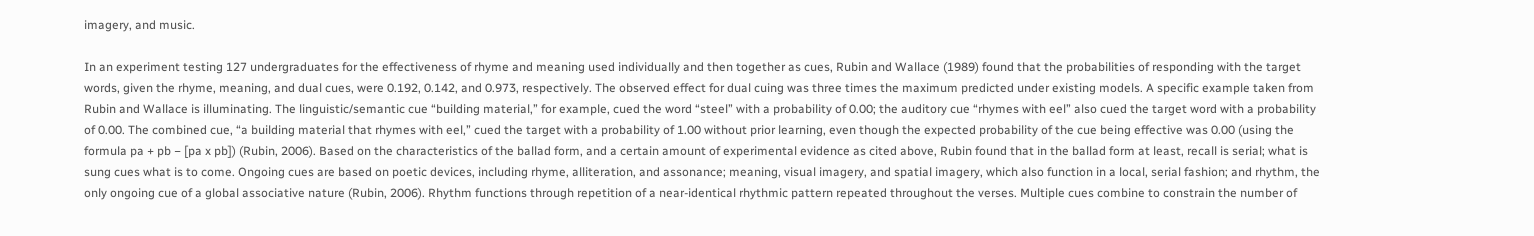imagery, and music.

In an experiment testing 127 undergraduates for the effectiveness of rhyme and meaning used individually and then together as cues, Rubin and Wallace (1989) found that the probabilities of responding with the target words, given the rhyme, meaning, and dual cues, were 0.192, 0.142, and 0.973, respectively. The observed effect for dual cuing was three times the maximum predicted under existing models. A specific example taken from Rubin and Wallace is illuminating. The linguistic/semantic cue “building material,” for example, cued the word “steel” with a probability of 0.00; the auditory cue “rhymes with eel” also cued the target word with a probability of 0.00. The combined cue, “a building material that rhymes with eel,” cued the target with a probability of 1.00 without prior learning, even though the expected probability of the cue being effective was 0.00 (using the formula pa + pb − [pa x pb]) (Rubin, 2006). Based on the characteristics of the ballad form, and a certain amount of experimental evidence as cited above, Rubin found that in the ballad form at least, recall is serial; what is sung cues what is to come. Ongoing cues are based on poetic devices, including rhyme, alliteration, and assonance; meaning, visual imagery, and spatial imagery, which also function in a local, serial fashion; and rhythm, the only ongoing cue of a global associative nature (Rubin, 2006). Rhythm functions through repetition of a near-identical rhythmic pattern repeated throughout the verses. Multiple cues combine to constrain the number of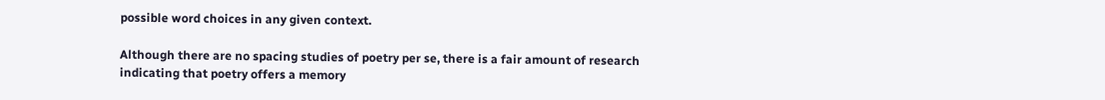possible word choices in any given context.

Although there are no spacing studies of poetry per se, there is a fair amount of research indicating that poetry offers a memory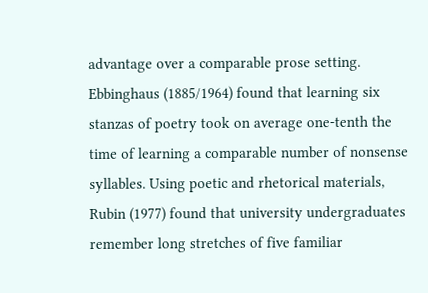advantage over a comparable prose setting. Ebbinghaus (1885/1964) found that learning six stanzas of poetry took on average one-tenth the time of learning a comparable number of nonsense syllables. Using poetic and rhetorical materials, Rubin (1977) found that university undergraduates remember long stretches of five familiar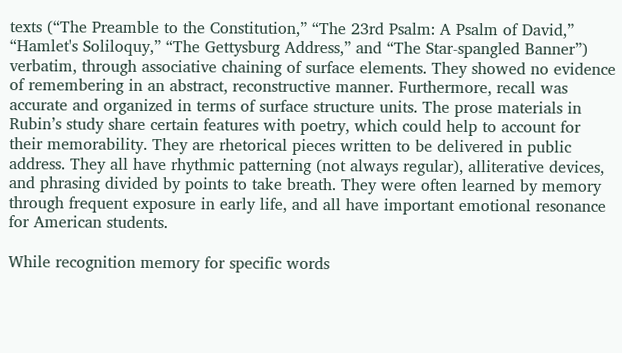texts (“The Preamble to the Constitution,” “The 23rd Psalm: A Psalm of David,” “Hamlet's Soliloquy,” “The Gettysburg Address,” and “The Star-spangled Banner”) verbatim, through associative chaining of surface elements. They showed no evidence of remembering in an abstract, reconstructive manner. Furthermore, recall was accurate and organized in terms of surface structure units. The prose materials in Rubin’s study share certain features with poetry, which could help to account for their memorability. They are rhetorical pieces written to be delivered in public address. They all have rhythmic patterning (not always regular), alliterative devices, and phrasing divided by points to take breath. They were often learned by memory through frequent exposure in early life, and all have important emotional resonance for American students.

While recognition memory for specific words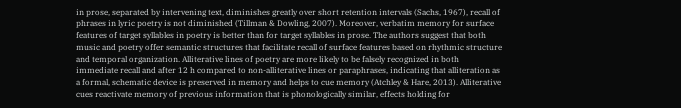in prose, separated by intervening text, diminishes greatly over short retention intervals (Sachs, 1967), recall of phrases in lyric poetry is not diminished (Tillman & Dowling, 2007). Moreover, verbatim memory for surface features of target syllables in poetry is better than for target syllables in prose. The authors suggest that both music and poetry offer semantic structures that facilitate recall of surface features based on rhythmic structure and temporal organization. Alliterative lines of poetry are more likely to be falsely recognized in both immediate recall and after 12 h compared to non-alliterative lines or paraphrases, indicating that alliteration as a formal, schematic device is preserved in memory and helps to cue memory (Atchley & Hare, 2013). Alliterative cues reactivate memory of previous information that is phonologically similar, effects holding for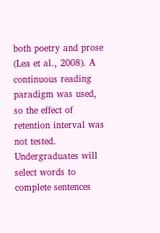both poetry and prose (Lea et al., 2008). A continuous reading paradigm was used, so the effect of retention interval was not tested. Undergraduates will select words to complete sentences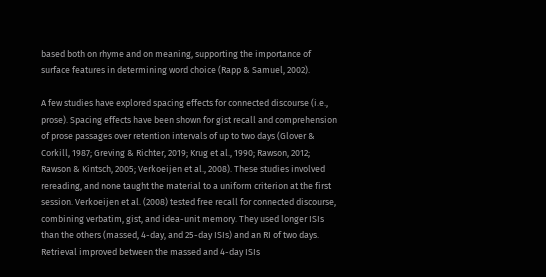based both on rhyme and on meaning, supporting the importance of surface features in determining word choice (Rapp & Samuel, 2002).

A few studies have explored spacing effects for connected discourse (i.e., prose). Spacing effects have been shown for gist recall and comprehension of prose passages over retention intervals of up to two days (Glover & Corkill, 1987; Greving & Richter, 2019; Krug et al., 1990; Rawson, 2012; Rawson & Kintsch, 2005; Verkoeijen et al., 2008). These studies involved rereading, and none taught the material to a uniform criterion at the first session. Verkoeijen et al. (2008) tested free recall for connected discourse, combining verbatim, gist, and idea-unit memory. They used longer ISIs than the others (massed, 4-day, and 25-day ISIs) and an RI of two days. Retrieval improved between the massed and 4-day ISIs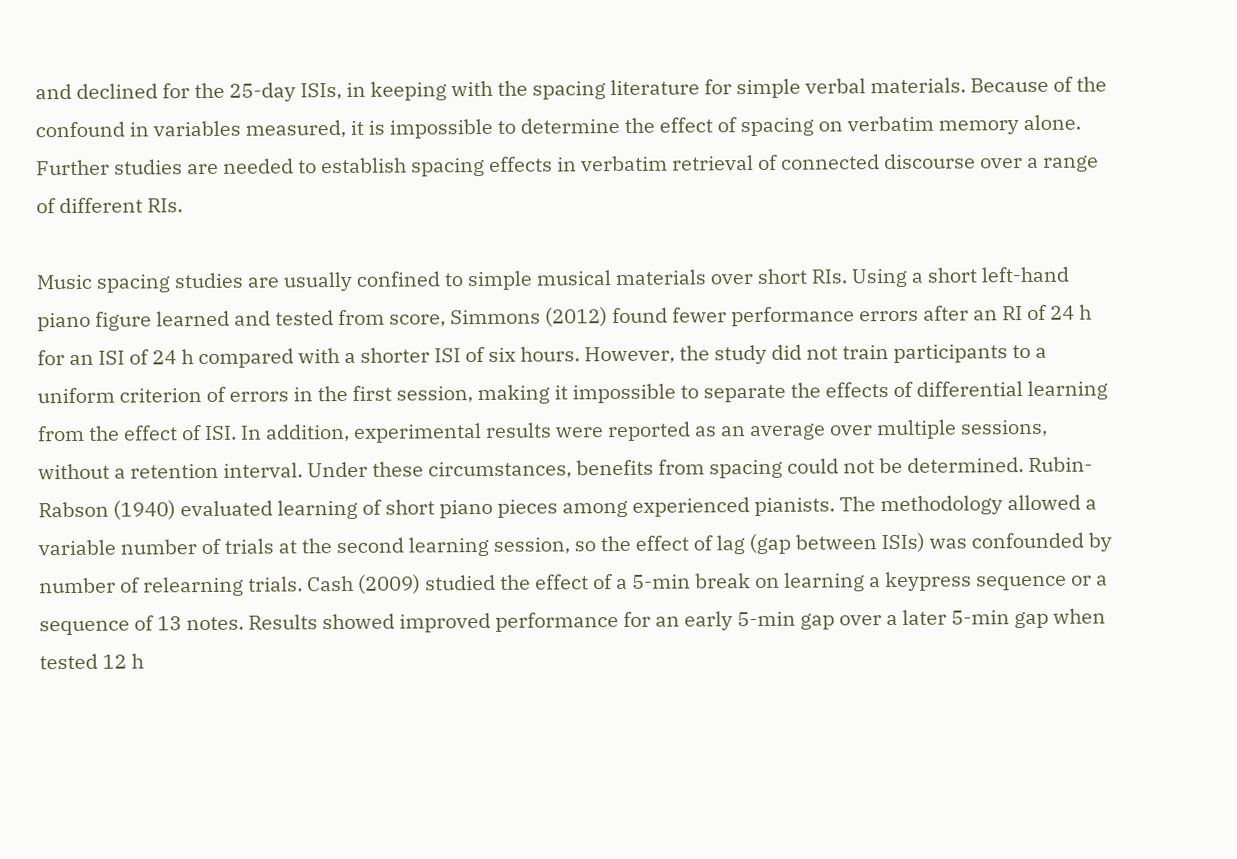and declined for the 25-day ISIs, in keeping with the spacing literature for simple verbal materials. Because of the confound in variables measured, it is impossible to determine the effect of spacing on verbatim memory alone. Further studies are needed to establish spacing effects in verbatim retrieval of connected discourse over a range of different RIs.

Music spacing studies are usually confined to simple musical materials over short RIs. Using a short left-hand piano figure learned and tested from score, Simmons (2012) found fewer performance errors after an RI of 24 h for an ISI of 24 h compared with a shorter ISI of six hours. However, the study did not train participants to a uniform criterion of errors in the first session, making it impossible to separate the effects of differential learning from the effect of ISI. In addition, experimental results were reported as an average over multiple sessions, without a retention interval. Under these circumstances, benefits from spacing could not be determined. Rubin-Rabson (1940) evaluated learning of short piano pieces among experienced pianists. The methodology allowed a variable number of trials at the second learning session, so the effect of lag (gap between ISIs) was confounded by number of relearning trials. Cash (2009) studied the effect of a 5-min break on learning a keypress sequence or a sequence of 13 notes. Results showed improved performance for an early 5-min gap over a later 5-min gap when tested 12 h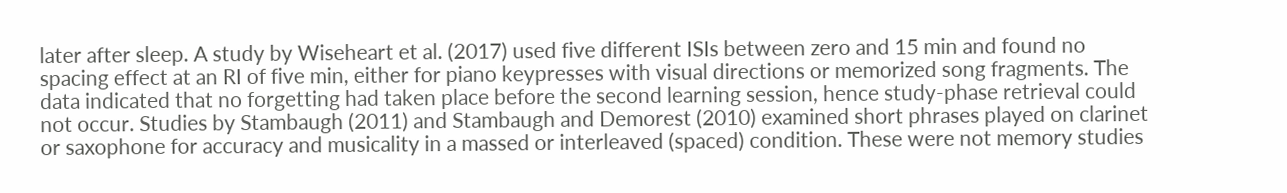later after sleep. A study by Wiseheart et al. (2017) used five different ISIs between zero and 15 min and found no spacing effect at an RI of five min, either for piano keypresses with visual directions or memorized song fragments. The data indicated that no forgetting had taken place before the second learning session, hence study-phase retrieval could not occur. Studies by Stambaugh (2011) and Stambaugh and Demorest (2010) examined short phrases played on clarinet or saxophone for accuracy and musicality in a massed or interleaved (spaced) condition. These were not memory studies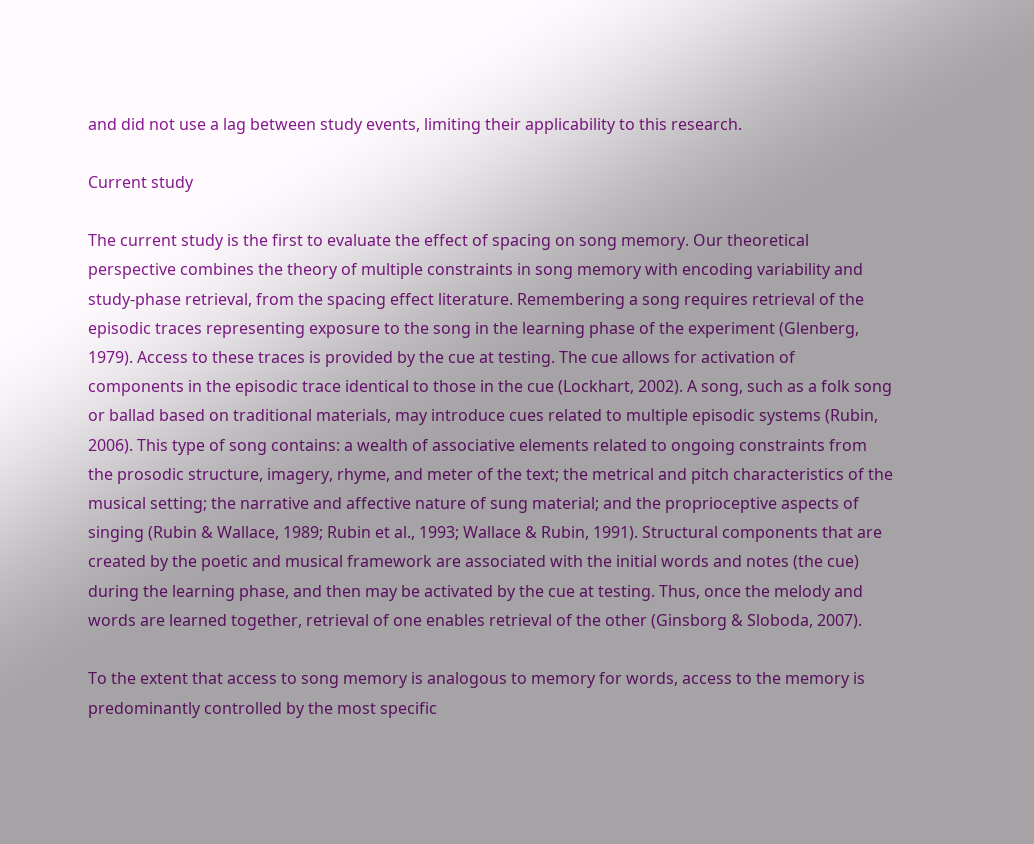and did not use a lag between study events, limiting their applicability to this research.

Current study

The current study is the first to evaluate the effect of spacing on song memory. Our theoretical perspective combines the theory of multiple constraints in song memory with encoding variability and study-phase retrieval, from the spacing effect literature. Remembering a song requires retrieval of the episodic traces representing exposure to the song in the learning phase of the experiment (Glenberg, 1979). Access to these traces is provided by the cue at testing. The cue allows for activation of components in the episodic trace identical to those in the cue (Lockhart, 2002). A song, such as a folk song or ballad based on traditional materials, may introduce cues related to multiple episodic systems (Rubin, 2006). This type of song contains: a wealth of associative elements related to ongoing constraints from the prosodic structure, imagery, rhyme, and meter of the text; the metrical and pitch characteristics of the musical setting; the narrative and affective nature of sung material; and the proprioceptive aspects of singing (Rubin & Wallace, 1989; Rubin et al., 1993; Wallace & Rubin, 1991). Structural components that are created by the poetic and musical framework are associated with the initial words and notes (the cue) during the learning phase, and then may be activated by the cue at testing. Thus, once the melody and words are learned together, retrieval of one enables retrieval of the other (Ginsborg & Sloboda, 2007).

To the extent that access to song memory is analogous to memory for words, access to the memory is predominantly controlled by the most specific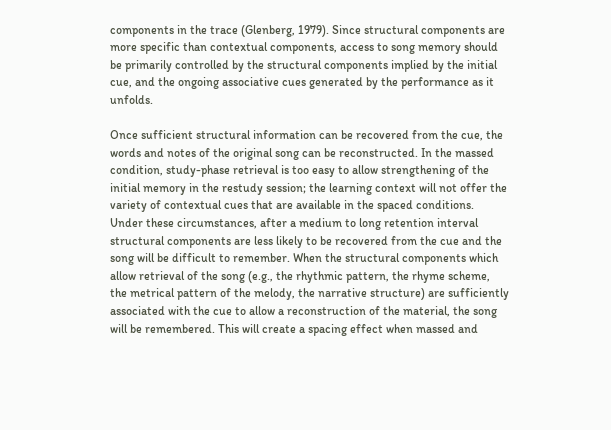components in the trace (Glenberg, 1979). Since structural components are more specific than contextual components, access to song memory should be primarily controlled by the structural components implied by the initial cue, and the ongoing associative cues generated by the performance as it unfolds.

Once sufficient structural information can be recovered from the cue, the words and notes of the original song can be reconstructed. In the massed condition, study-phase retrieval is too easy to allow strengthening of the initial memory in the restudy session; the learning context will not offer the variety of contextual cues that are available in the spaced conditions. Under these circumstances, after a medium to long retention interval structural components are less likely to be recovered from the cue and the song will be difficult to remember. When the structural components which allow retrieval of the song (e.g., the rhythmic pattern, the rhyme scheme, the metrical pattern of the melody, the narrative structure) are sufficiently associated with the cue to allow a reconstruction of the material, the song will be remembered. This will create a spacing effect when massed and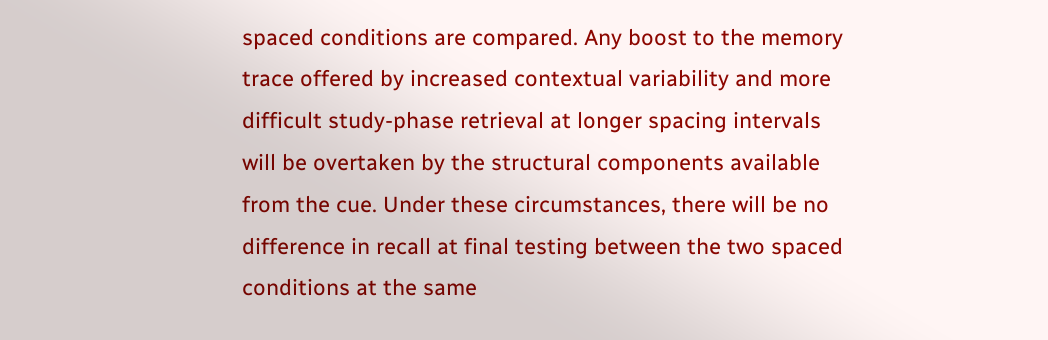spaced conditions are compared. Any boost to the memory trace offered by increased contextual variability and more difficult study-phase retrieval at longer spacing intervals will be overtaken by the structural components available from the cue. Under these circumstances, there will be no difference in recall at final testing between the two spaced conditions at the same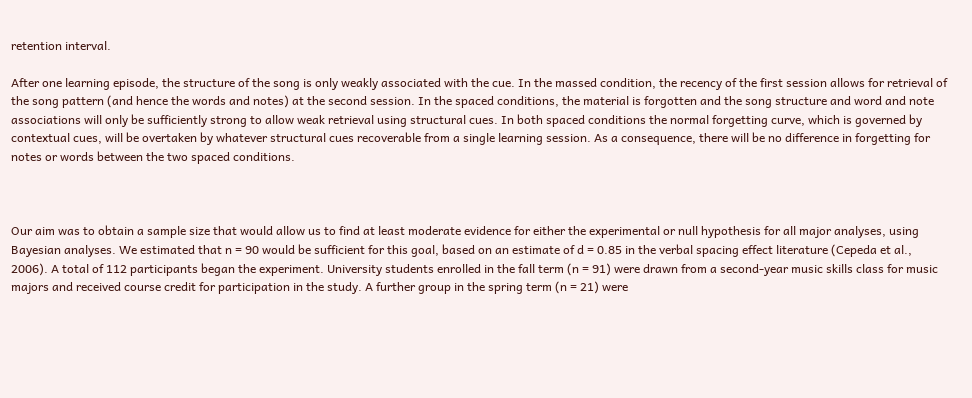retention interval.

After one learning episode, the structure of the song is only weakly associated with the cue. In the massed condition, the recency of the first session allows for retrieval of the song pattern (and hence the words and notes) at the second session. In the spaced conditions, the material is forgotten and the song structure and word and note associations will only be sufficiently strong to allow weak retrieval using structural cues. In both spaced conditions the normal forgetting curve, which is governed by contextual cues, will be overtaken by whatever structural cues recoverable from a single learning session. As a consequence, there will be no difference in forgetting for notes or words between the two spaced conditions.



Our aim was to obtain a sample size that would allow us to find at least moderate evidence for either the experimental or null hypothesis for all major analyses, using Bayesian analyses. We estimated that n = 90 would be sufficient for this goal, based on an estimate of d = 0.85 in the verbal spacing effect literature (Cepeda et al., 2006). A total of 112 participants began the experiment. University students enrolled in the fall term (n = 91) were drawn from a second-year music skills class for music majors and received course credit for participation in the study. A further group in the spring term (n = 21) were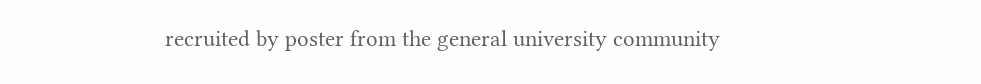recruited by poster from the general university community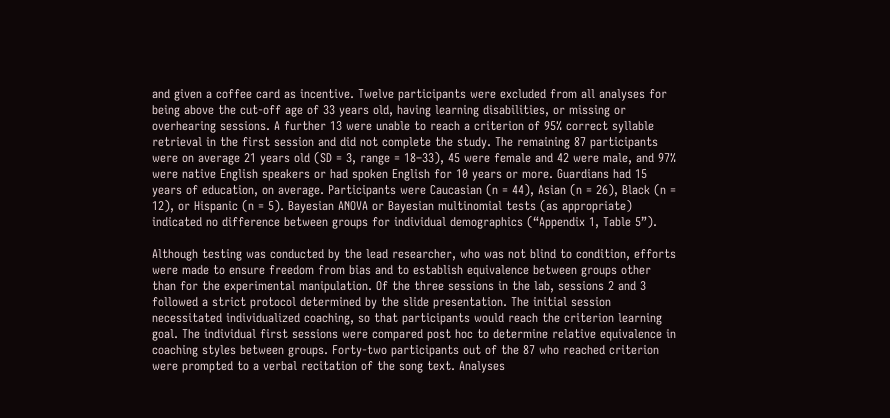and given a coffee card as incentive. Twelve participants were excluded from all analyses for being above the cut-off age of 33 years old, having learning disabilities, or missing or overhearing sessions. A further 13 were unable to reach a criterion of 95% correct syllable retrieval in the first session and did not complete the study. The remaining 87 participants were on average 21 years old (SD = 3, range = 18–33), 45 were female and 42 were male, and 97% were native English speakers or had spoken English for 10 years or more. Guardians had 15 years of education, on average. Participants were Caucasian (n = 44), Asian (n = 26), Black (n = 12), or Hispanic (n = 5). Bayesian ANOVA or Bayesian multinomial tests (as appropriate) indicated no difference between groups for individual demographics (“Appendix 1, Table 5”).

Although testing was conducted by the lead researcher, who was not blind to condition, efforts were made to ensure freedom from bias and to establish equivalence between groups other than for the experimental manipulation. Of the three sessions in the lab, sessions 2 and 3 followed a strict protocol determined by the slide presentation. The initial session necessitated individualized coaching, so that participants would reach the criterion learning goal. The individual first sessions were compared post hoc to determine relative equivalence in coaching styles between groups. Forty-two participants out of the 87 who reached criterion were prompted to a verbal recitation of the song text. Analyses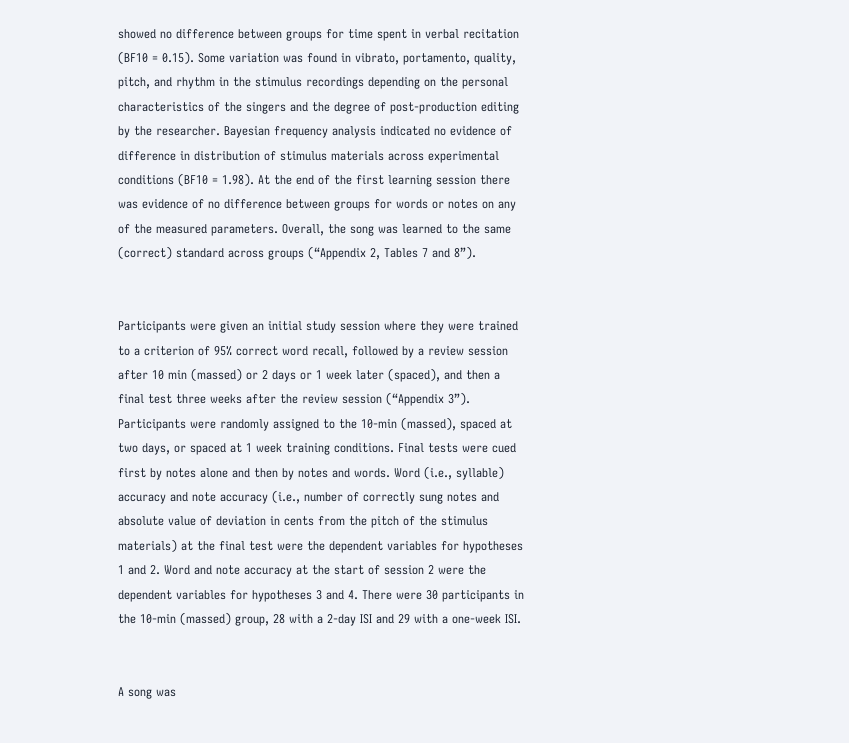showed no difference between groups for time spent in verbal recitation (BF10 = 0.15). Some variation was found in vibrato, portamento, quality, pitch, and rhythm in the stimulus recordings depending on the personal characteristics of the singers and the degree of post-production editing by the researcher. Bayesian frequency analysis indicated no evidence of difference in distribution of stimulus materials across experimental conditions (BF10 = 1.98). At the end of the first learning session there was evidence of no difference between groups for words or notes on any of the measured parameters. Overall, the song was learned to the same (correct) standard across groups (“Appendix 2, Tables 7 and 8”).


Participants were given an initial study session where they were trained to a criterion of 95% correct word recall, followed by a review session after 10 min (massed) or 2 days or 1 week later (spaced), and then a final test three weeks after the review session (“Appendix 3”). Participants were randomly assigned to the 10-min (massed), spaced at two days, or spaced at 1 week training conditions. Final tests were cued first by notes alone and then by notes and words. Word (i.e., syllable) accuracy and note accuracy (i.e., number of correctly sung notes and absolute value of deviation in cents from the pitch of the stimulus materials) at the final test were the dependent variables for hypotheses 1 and 2. Word and note accuracy at the start of session 2 were the dependent variables for hypotheses 3 and 4. There were 30 participants in the 10-min (massed) group, 28 with a 2-day ISI and 29 with a one-week ISI.


A song was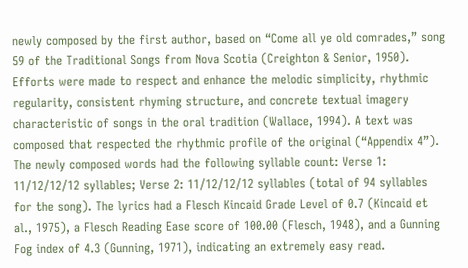newly composed by the first author, based on “Come all ye old comrades,” song 59 of the Traditional Songs from Nova Scotia (Creighton & Senior, 1950). Efforts were made to respect and enhance the melodic simplicity, rhythmic regularity, consistent rhyming structure, and concrete textual imagery characteristic of songs in the oral tradition (Wallace, 1994). A text was composed that respected the rhythmic profile of the original (“Appendix 4”). The newly composed words had the following syllable count: Verse 1: 11/12/12/12 syllables; Verse 2: 11/12/12/12 syllables (total of 94 syllables for the song). The lyrics had a Flesch Kincaid Grade Level of 0.7 (Kincaid et al., 1975), a Flesch Reading Ease score of 100.00 (Flesch, 1948), and a Gunning Fog index of 4.3 (Gunning, 1971), indicating an extremely easy read.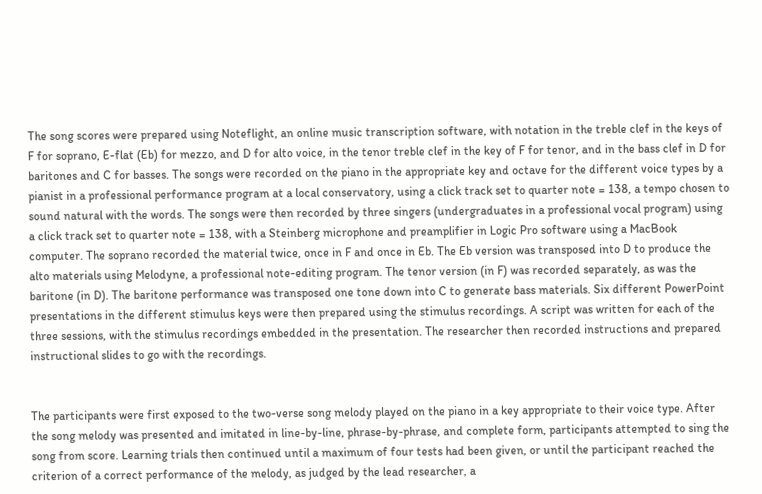The song scores were prepared using Noteflight, an online music transcription software, with notation in the treble clef in the keys of F for soprano, E-flat (Eb) for mezzo, and D for alto voice, in the tenor treble clef in the key of F for tenor, and in the bass clef in D for baritones and C for basses. The songs were recorded on the piano in the appropriate key and octave for the different voice types by a pianist in a professional performance program at a local conservatory, using a click track set to quarter note = 138, a tempo chosen to sound natural with the words. The songs were then recorded by three singers (undergraduates in a professional vocal program) using a click track set to quarter note = 138, with a Steinberg microphone and preamplifier in Logic Pro software using a MacBook computer. The soprano recorded the material twice, once in F and once in Eb. The Eb version was transposed into D to produce the alto materials using Melodyne, a professional note-editing program. The tenor version (in F) was recorded separately, as was the baritone (in D). The baritone performance was transposed one tone down into C to generate bass materials. Six different PowerPoint presentations in the different stimulus keys were then prepared using the stimulus recordings. A script was written for each of the three sessions, with the stimulus recordings embedded in the presentation. The researcher then recorded instructions and prepared instructional slides to go with the recordings.


The participants were first exposed to the two-verse song melody played on the piano in a key appropriate to their voice type. After the song melody was presented and imitated in line-by-line, phrase-by-phrase, and complete form, participants attempted to sing the song from score. Learning trials then continued until a maximum of four tests had been given, or until the participant reached the criterion of a correct performance of the melody, as judged by the lead researcher, a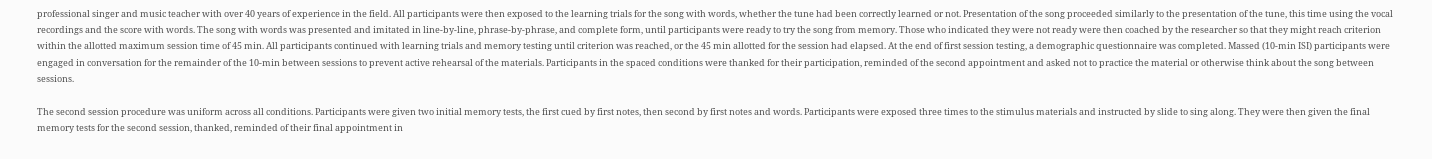professional singer and music teacher with over 40 years of experience in the field. All participants were then exposed to the learning trials for the song with words, whether the tune had been correctly learned or not. Presentation of the song proceeded similarly to the presentation of the tune, this time using the vocal recordings and the score with words. The song with words was presented and imitated in line-by-line, phrase-by-phrase, and complete form, until participants were ready to try the song from memory. Those who indicated they were not ready were then coached by the researcher so that they might reach criterion within the allotted maximum session time of 45 min. All participants continued with learning trials and memory testing until criterion was reached, or the 45 min allotted for the session had elapsed. At the end of first session testing, a demographic questionnaire was completed. Massed (10-min ISI) participants were engaged in conversation for the remainder of the 10-min between sessions to prevent active rehearsal of the materials. Participants in the spaced conditions were thanked for their participation, reminded of the second appointment and asked not to practice the material or otherwise think about the song between sessions.

The second session procedure was uniform across all conditions. Participants were given two initial memory tests, the first cued by first notes, then second by first notes and words. Participants were exposed three times to the stimulus materials and instructed by slide to sing along. They were then given the final memory tests for the second session, thanked, reminded of their final appointment in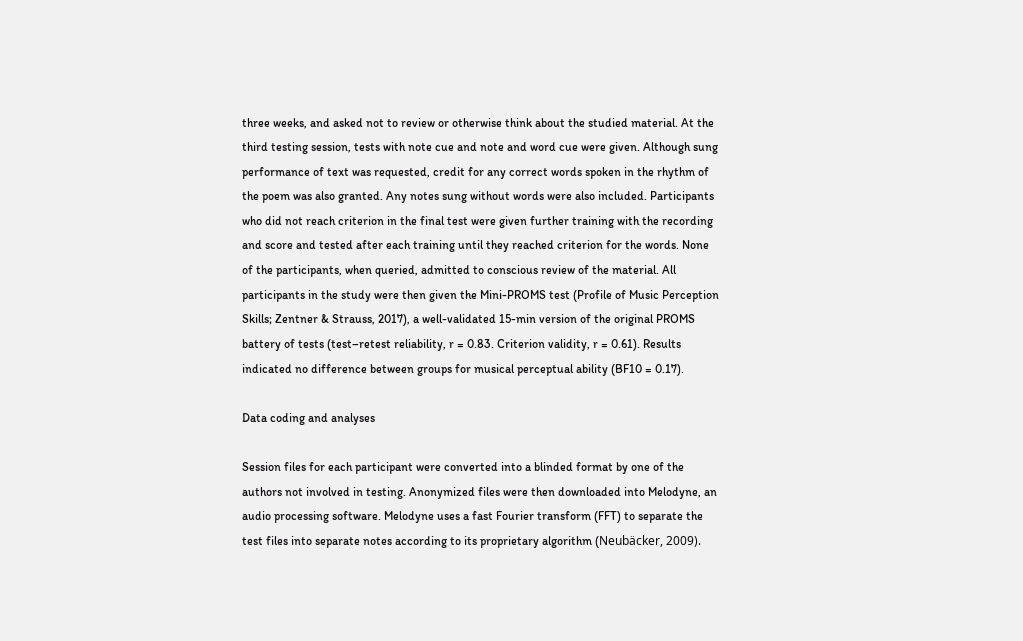three weeks, and asked not to review or otherwise think about the studied material. At the third testing session, tests with note cue and note and word cue were given. Although sung performance of text was requested, credit for any correct words spoken in the rhythm of the poem was also granted. Any notes sung without words were also included. Participants who did not reach criterion in the final test were given further training with the recording and score and tested after each training until they reached criterion for the words. None of the participants, when queried, admitted to conscious review of the material. All participants in the study were then given the Mini-PROMS test (Profile of Music Perception Skills; Zentner & Strauss, 2017), a well-validated 15-min version of the original PROMS battery of tests (test–retest reliability, r = 0.83. Criterion validity, r = 0.61). Results indicated no difference between groups for musical perceptual ability (BF10 = 0.17).

Data coding and analyses

Session files for each participant were converted into a blinded format by one of the authors not involved in testing. Anonymized files were then downloaded into Melodyne, an audio processing software. Melodyne uses a fast Fourier transform (FFT) to separate the test files into separate notes according to its proprietary algorithm (Neubäcker, 2009).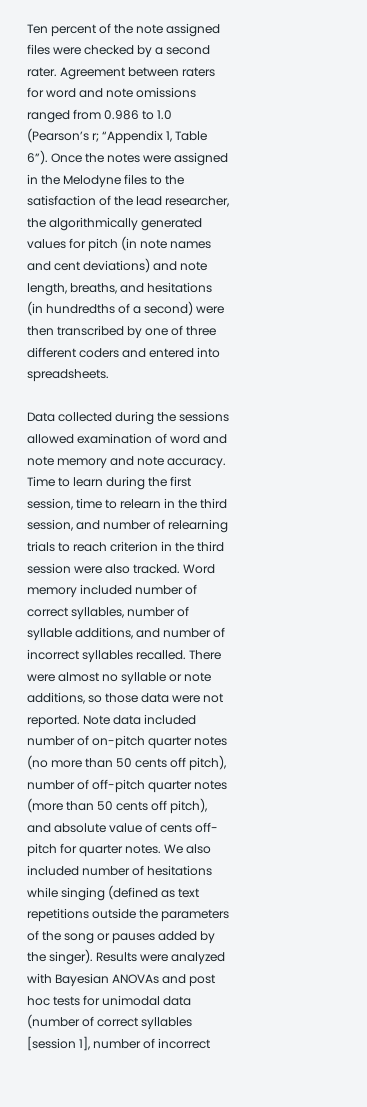Ten percent of the note assigned files were checked by a second rater. Agreement between raters for word and note omissions ranged from 0.986 to 1.0 (Pearson’s r; “Appendix 1, Table 6”). Once the notes were assigned in the Melodyne files to the satisfaction of the lead researcher, the algorithmically generated values for pitch (in note names and cent deviations) and note length, breaths, and hesitations (in hundredths of a second) were then transcribed by one of three different coders and entered into spreadsheets.

Data collected during the sessions allowed examination of word and note memory and note accuracy. Time to learn during the first session, time to relearn in the third session, and number of relearning trials to reach criterion in the third session were also tracked. Word memory included number of correct syllables, number of syllable additions, and number of incorrect syllables recalled. There were almost no syllable or note additions, so those data were not reported. Note data included number of on-pitch quarter notes (no more than 50 cents off pitch), number of off-pitch quarter notes (more than 50 cents off pitch), and absolute value of cents off-pitch for quarter notes. We also included number of hesitations while singing (defined as text repetitions outside the parameters of the song or pauses added by the singer). Results were analyzed with Bayesian ANOVAs and post hoc tests for unimodal data (number of correct syllables [session 1], number of incorrect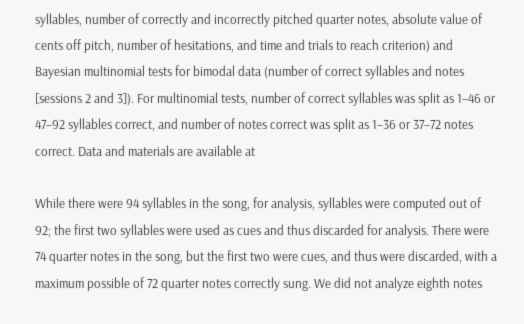syllables, number of correctly and incorrectly pitched quarter notes, absolute value of cents off pitch, number of hesitations, and time and trials to reach criterion) and Bayesian multinomial tests for bimodal data (number of correct syllables and notes [sessions 2 and 3]). For multinomial tests, number of correct syllables was split as 1–46 or 47–92 syllables correct, and number of notes correct was split as 1–36 or 37–72 notes correct. Data and materials are available at

While there were 94 syllables in the song, for analysis, syllables were computed out of 92; the first two syllables were used as cues and thus discarded for analysis. There were 74 quarter notes in the song, but the first two were cues, and thus were discarded, with a maximum possible of 72 quarter notes correctly sung. We did not analyze eighth notes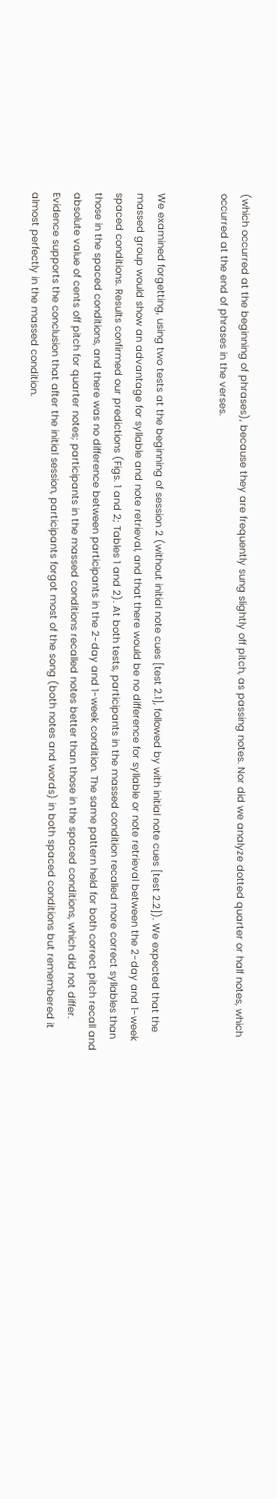(which occurred at the beginning of phrases), because they are frequently sung slightly off pitch, as passing notes. Nor did we analyze dotted quarter or half notes, which occurred at the end of phrases in the verses.


We examined forgetting, using two tests at the beginning of session 2 (without initial note cues [test 2.1], followed by with initial note cues [test 2.2]). We expected that the massed group would show an advantage for syllable and note retrieval, and that there would be no difference for syllable or note retrieval between the 2-day and 1-week spaced conditions. Results confirmed our predictions (Figs. 1 and 2; Tables 1 and 2). At both tests, participants in the massed condition recalled more correct syllables than those in the spaced conditions, and there was no difference between participants in the 2-day and 1-week condition. The same pattern held for both correct pitch recall and absolute value of cents off pitch for quarter notes; participants in the massed conditions recalled notes better than those in the spaced conditions, which did not differ. Evidence supports the conclusion that after the initial session, participants forgot most of the song (both notes and words) in both spaced conditions but remembered it almost perfectly in the massed condition.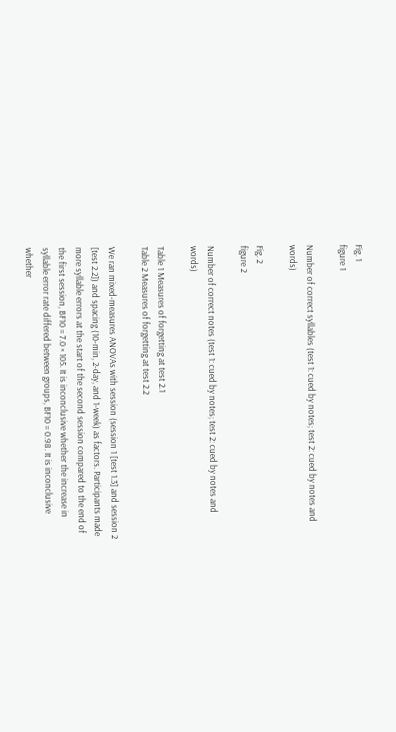Fig. 1
figure 1

Number of correct syllables (test 1: cued by notes; test 2: cued by notes and words)

Fig. 2
figure 2

Number of correct notes (test 1: cued by notes; test 2: cued by notes and words)

Table 1 Measures of forgetting at test 2.1
Table 2 Measures of forgetting at test 2.2

We ran mixed-measures ANOVAs with session (session 1 [test 1.3] and session 2 [test 2.2]) and spacing (10-min, 2-day, and 1-week) as factors. Participants made more syllable errors at the start of the second session compared to the end of the first session, BF10 = 7.0 × 105. It is inconclusive whether the increase in syllable error rate differed between groups, BF10 = 0.98. It is inconclusive whether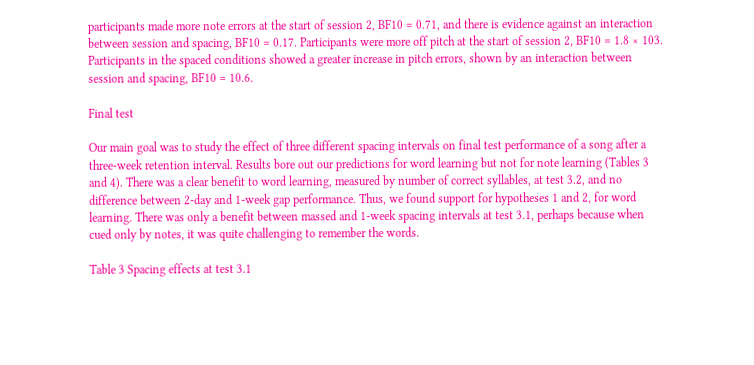participants made more note errors at the start of session 2, BF10 = 0.71, and there is evidence against an interaction between session and spacing, BF10 = 0.17. Participants were more off pitch at the start of session 2, BF10 = 1.8 × 103. Participants in the spaced conditions showed a greater increase in pitch errors, shown by an interaction between session and spacing, BF10 = 10.6.

Final test

Our main goal was to study the effect of three different spacing intervals on final test performance of a song after a three-week retention interval. Results bore out our predictions for word learning but not for note learning (Tables 3 and 4). There was a clear benefit to word learning, measured by number of correct syllables, at test 3.2, and no difference between 2-day and 1-week gap performance. Thus, we found support for hypotheses 1 and 2, for word learning. There was only a benefit between massed and 1-week spacing intervals at test 3.1, perhaps because when cued only by notes, it was quite challenging to remember the words.

Table 3 Spacing effects at test 3.1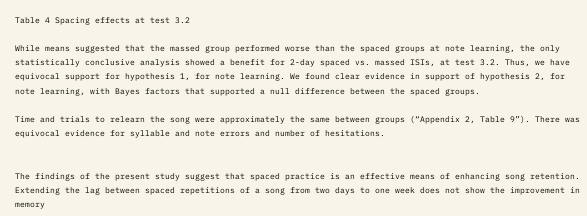Table 4 Spacing effects at test 3.2

While means suggested that the massed group performed worse than the spaced groups at note learning, the only statistically conclusive analysis showed a benefit for 2-day spaced vs. massed ISIs, at test 3.2. Thus, we have equivocal support for hypothesis 1, for note learning. We found clear evidence in support of hypothesis 2, for note learning, with Bayes factors that supported a null difference between the spaced groups.

Time and trials to relearn the song were approximately the same between groups (“Appendix 2, Table 9”). There was equivocal evidence for syllable and note errors and number of hesitations.


The findings of the present study suggest that spaced practice is an effective means of enhancing song retention. Extending the lag between spaced repetitions of a song from two days to one week does not show the improvement in memory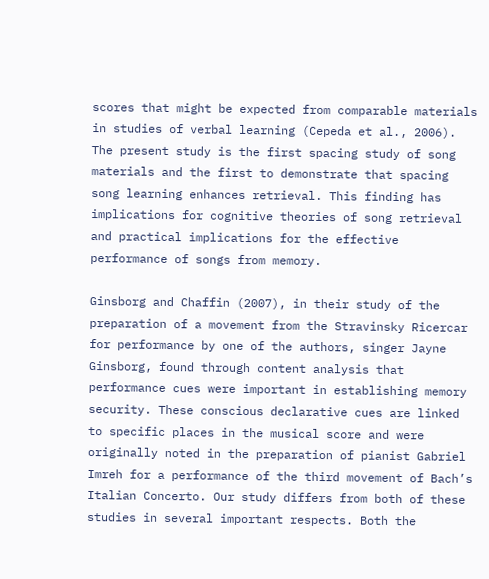scores that might be expected from comparable materials in studies of verbal learning (Cepeda et al., 2006). The present study is the first spacing study of song materials and the first to demonstrate that spacing song learning enhances retrieval. This finding has implications for cognitive theories of song retrieval and practical implications for the effective performance of songs from memory.

Ginsborg and Chaffin (2007), in their study of the preparation of a movement from the Stravinsky Ricercar for performance by one of the authors, singer Jayne Ginsborg, found through content analysis that performance cues were important in establishing memory security. These conscious declarative cues are linked to specific places in the musical score and were originally noted in the preparation of pianist Gabriel Imreh for a performance of the third movement of Bach’s Italian Concerto. Our study differs from both of these studies in several important respects. Both the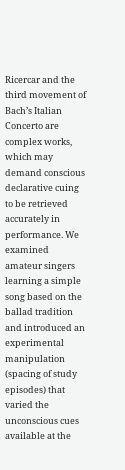Ricercar and the third movement of Bach’s Italian Concerto are complex works, which may demand conscious declarative cuing to be retrieved accurately in performance. We examined amateur singers learning a simple song based on the ballad tradition and introduced an experimental manipulation (spacing of study episodes) that varied the unconscious cues available at the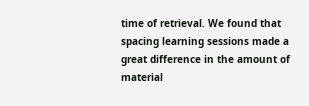time of retrieval. We found that spacing learning sessions made a great difference in the amount of material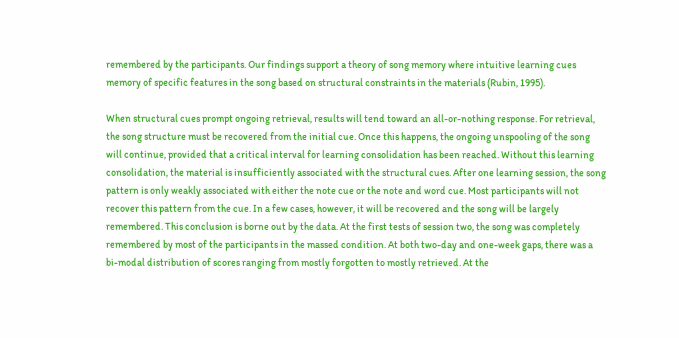remembered by the participants. Our findings support a theory of song memory where intuitive learning cues memory of specific features in the song based on structural constraints in the materials (Rubin, 1995).

When structural cues prompt ongoing retrieval, results will tend toward an all-or-nothing response. For retrieval, the song structure must be recovered from the initial cue. Once this happens, the ongoing unspooling of the song will continue, provided that a critical interval for learning consolidation has been reached. Without this learning consolidation, the material is insufficiently associated with the structural cues. After one learning session, the song pattern is only weakly associated with either the note cue or the note and word cue. Most participants will not recover this pattern from the cue. In a few cases, however, it will be recovered and the song will be largely remembered. This conclusion is borne out by the data. At the first tests of session two, the song was completely remembered by most of the participants in the massed condition. At both two-day and one-week gaps, there was a bi-modal distribution of scores ranging from mostly forgotten to mostly retrieved. At the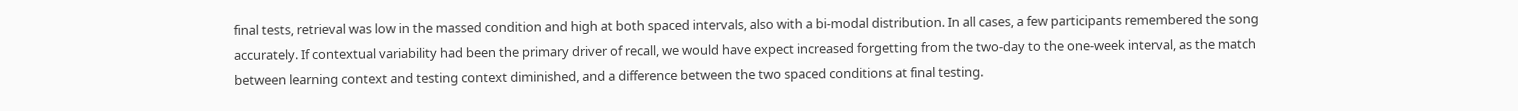final tests, retrieval was low in the massed condition and high at both spaced intervals, also with a bi-modal distribution. In all cases, a few participants remembered the song accurately. If contextual variability had been the primary driver of recall, we would have expect increased forgetting from the two-day to the one-week interval, as the match between learning context and testing context diminished, and a difference between the two spaced conditions at final testing.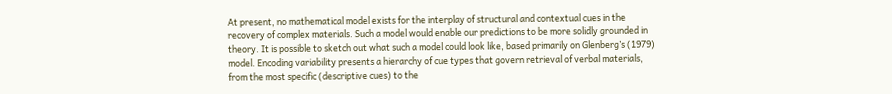At present, no mathematical model exists for the interplay of structural and contextual cues in the recovery of complex materials. Such a model would enable our predictions to be more solidly grounded in theory. It is possible to sketch out what such a model could look like, based primarily on Glenberg’s (1979) model. Encoding variability presents a hierarchy of cue types that govern retrieval of verbal materials, from the most specific (descriptive cues) to the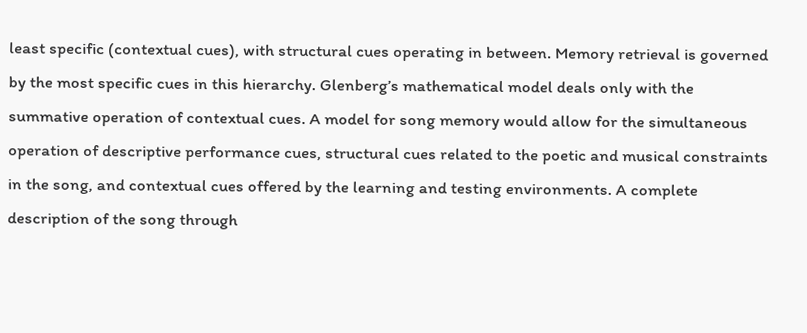least specific (contextual cues), with structural cues operating in between. Memory retrieval is governed by the most specific cues in this hierarchy. Glenberg’s mathematical model deals only with the summative operation of contextual cues. A model for song memory would allow for the simultaneous operation of descriptive performance cues, structural cues related to the poetic and musical constraints in the song, and contextual cues offered by the learning and testing environments. A complete description of the song through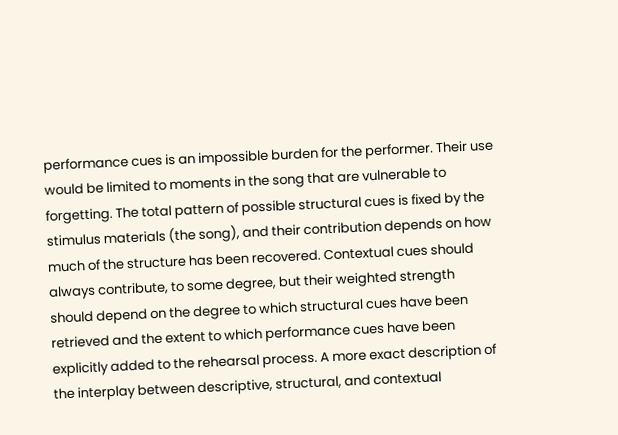performance cues is an impossible burden for the performer. Their use would be limited to moments in the song that are vulnerable to forgetting. The total pattern of possible structural cues is fixed by the stimulus materials (the song), and their contribution depends on how much of the structure has been recovered. Contextual cues should always contribute, to some degree, but their weighted strength should depend on the degree to which structural cues have been retrieved and the extent to which performance cues have been explicitly added to the rehearsal process. A more exact description of the interplay between descriptive, structural, and contextual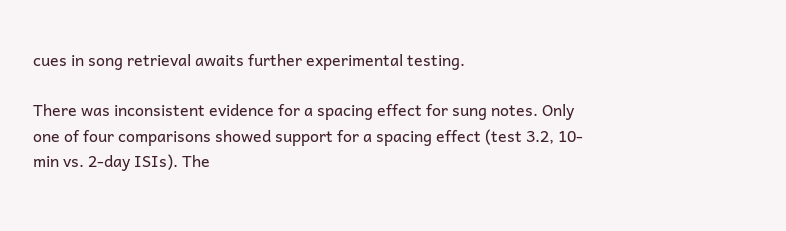cues in song retrieval awaits further experimental testing.

There was inconsistent evidence for a spacing effect for sung notes. Only one of four comparisons showed support for a spacing effect (test 3.2, 10-min vs. 2-day ISIs). The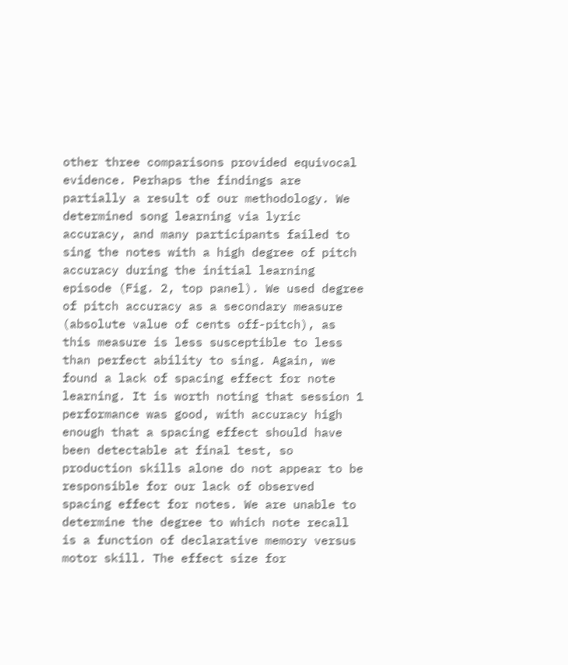other three comparisons provided equivocal evidence. Perhaps the findings are partially a result of our methodology. We determined song learning via lyric accuracy, and many participants failed to sing the notes with a high degree of pitch accuracy during the initial learning episode (Fig. 2, top panel). We used degree of pitch accuracy as a secondary measure (absolute value of cents off-pitch), as this measure is less susceptible to less than perfect ability to sing. Again, we found a lack of spacing effect for note learning. It is worth noting that session 1 performance was good, with accuracy high enough that a spacing effect should have been detectable at final test, so production skills alone do not appear to be responsible for our lack of observed spacing effect for notes. We are unable to determine the degree to which note recall is a function of declarative memory versus motor skill. The effect size for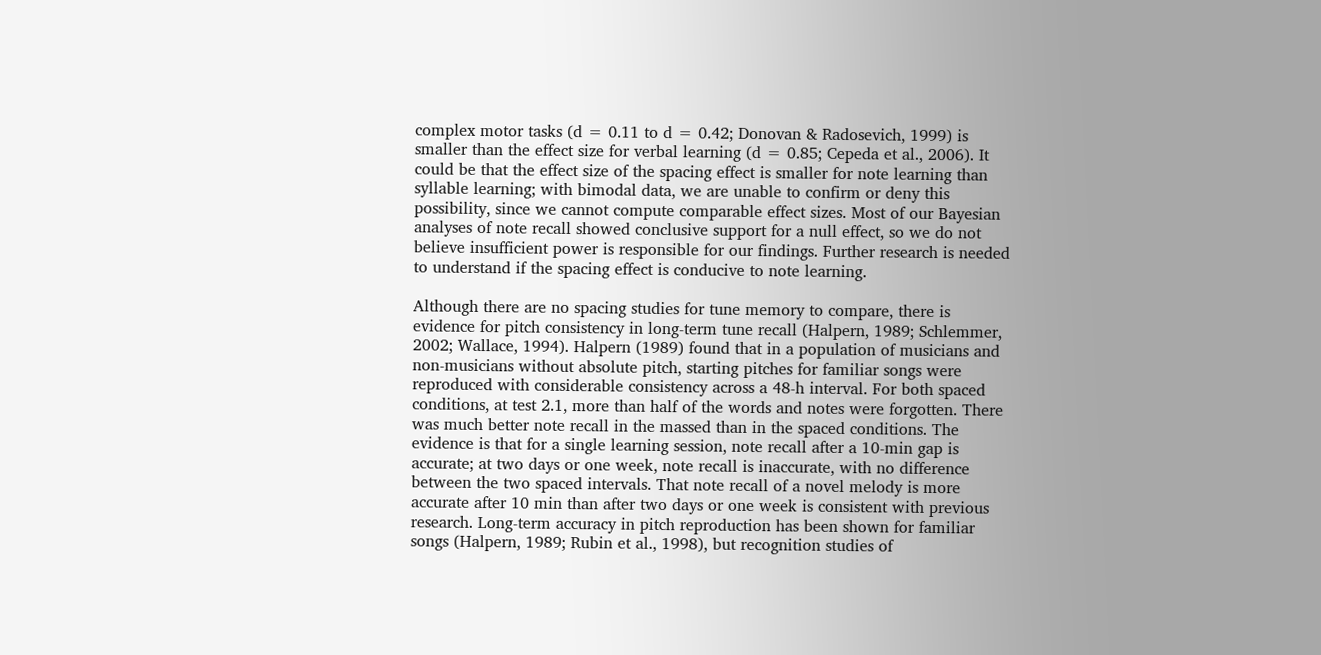complex motor tasks (d = 0.11 to d = 0.42; Donovan & Radosevich, 1999) is smaller than the effect size for verbal learning (d = 0.85; Cepeda et al., 2006). It could be that the effect size of the spacing effect is smaller for note learning than syllable learning; with bimodal data, we are unable to confirm or deny this possibility, since we cannot compute comparable effect sizes. Most of our Bayesian analyses of note recall showed conclusive support for a null effect, so we do not believe insufficient power is responsible for our findings. Further research is needed to understand if the spacing effect is conducive to note learning.

Although there are no spacing studies for tune memory to compare, there is evidence for pitch consistency in long-term tune recall (Halpern, 1989; Schlemmer, 2002; Wallace, 1994). Halpern (1989) found that in a population of musicians and non-musicians without absolute pitch, starting pitches for familiar songs were reproduced with considerable consistency across a 48-h interval. For both spaced conditions, at test 2.1, more than half of the words and notes were forgotten. There was much better note recall in the massed than in the spaced conditions. The evidence is that for a single learning session, note recall after a 10-min gap is accurate; at two days or one week, note recall is inaccurate, with no difference between the two spaced intervals. That note recall of a novel melody is more accurate after 10 min than after two days or one week is consistent with previous research. Long-term accuracy in pitch reproduction has been shown for familiar songs (Halpern, 1989; Rubin et al., 1998), but recognition studies of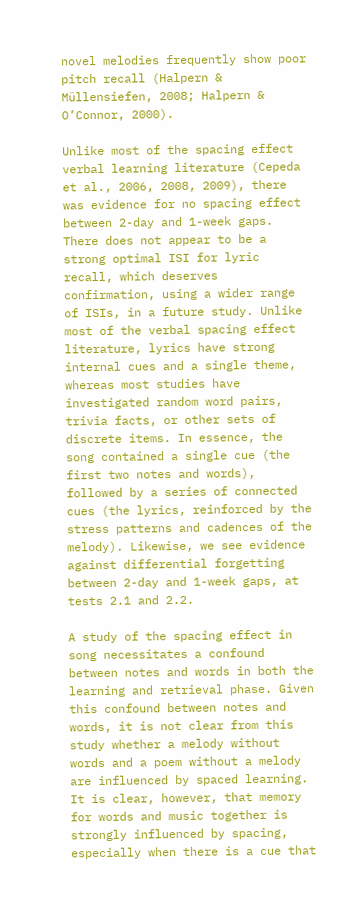novel melodies frequently show poor pitch recall (Halpern & Müllensiefen, 2008; Halpern & O’Connor, 2000).

Unlike most of the spacing effect verbal learning literature (Cepeda et al., 2006, 2008, 2009), there was evidence for no spacing effect between 2-day and 1-week gaps. There does not appear to be a strong optimal ISI for lyric recall, which deserves confirmation, using a wider range of ISIs, in a future study. Unlike most of the verbal spacing effect literature, lyrics have strong internal cues and a single theme, whereas most studies have investigated random word pairs, trivia facts, or other sets of discrete items. In essence, the song contained a single cue (the first two notes and words), followed by a series of connected cues (the lyrics, reinforced by the stress patterns and cadences of the melody). Likewise, we see evidence against differential forgetting between 2-day and 1-week gaps, at tests 2.1 and 2.2.

A study of the spacing effect in song necessitates a confound between notes and words in both the learning and retrieval phase. Given this confound between notes and words, it is not clear from this study whether a melody without words and a poem without a melody are influenced by spaced learning. It is clear, however, that memory for words and music together is strongly influenced by spacing, especially when there is a cue that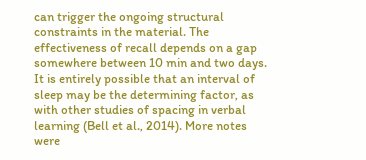can trigger the ongoing structural constraints in the material. The effectiveness of recall depends on a gap somewhere between 10 min and two days. It is entirely possible that an interval of sleep may be the determining factor, as with other studies of spacing in verbal learning (Bell et al., 2014). More notes were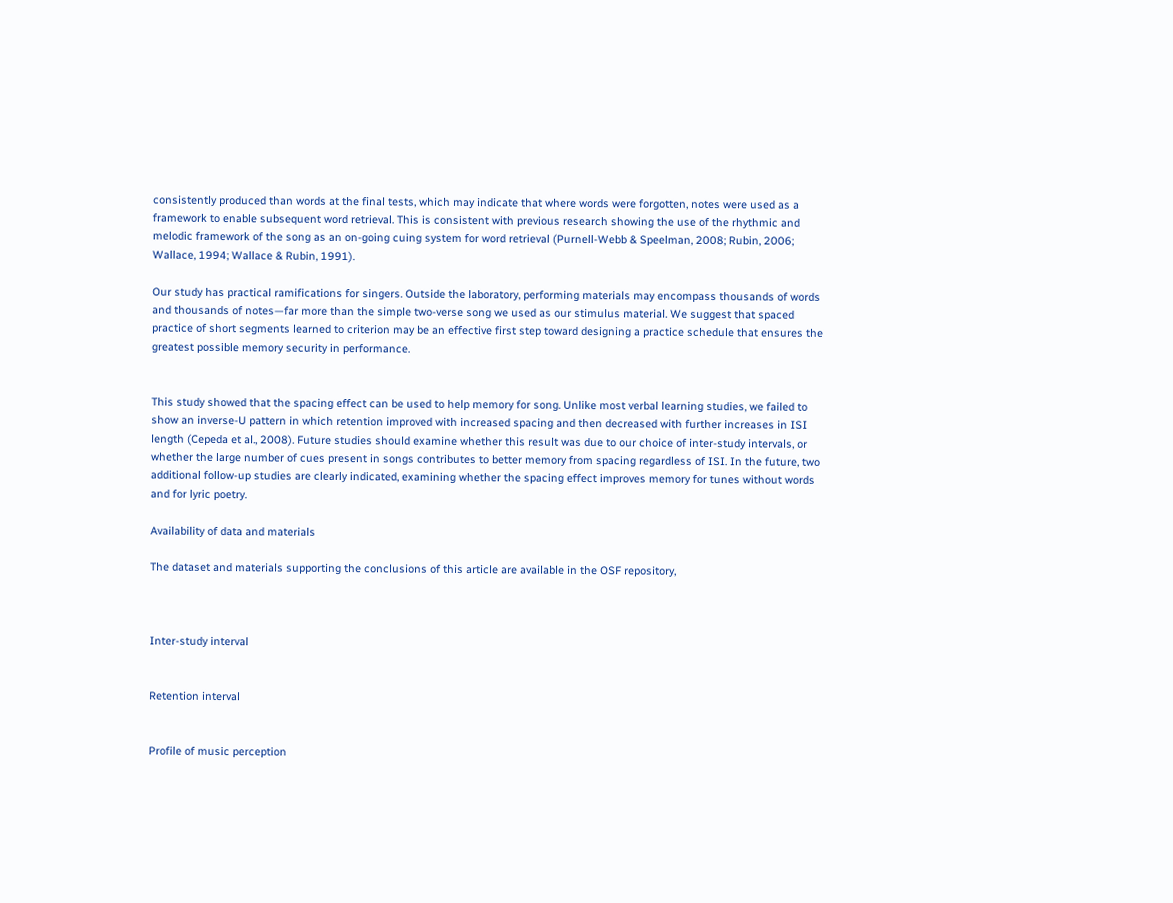consistently produced than words at the final tests, which may indicate that where words were forgotten, notes were used as a framework to enable subsequent word retrieval. This is consistent with previous research showing the use of the rhythmic and melodic framework of the song as an on-going cuing system for word retrieval (Purnell-Webb & Speelman, 2008; Rubin, 2006; Wallace, 1994; Wallace & Rubin, 1991).

Our study has practical ramifications for singers. Outside the laboratory, performing materials may encompass thousands of words and thousands of notes—far more than the simple two-verse song we used as our stimulus material. We suggest that spaced practice of short segments learned to criterion may be an effective first step toward designing a practice schedule that ensures the greatest possible memory security in performance.


This study showed that the spacing effect can be used to help memory for song. Unlike most verbal learning studies, we failed to show an inverse-U pattern in which retention improved with increased spacing and then decreased with further increases in ISI length (Cepeda et al., 2008). Future studies should examine whether this result was due to our choice of inter-study intervals, or whether the large number of cues present in songs contributes to better memory from spacing regardless of ISI. In the future, two additional follow-up studies are clearly indicated, examining whether the spacing effect improves memory for tunes without words and for lyric poetry.

Availability of data and materials

The dataset and materials supporting the conclusions of this article are available in the OSF repository,



Inter-study interval


Retention interval


Profile of music perception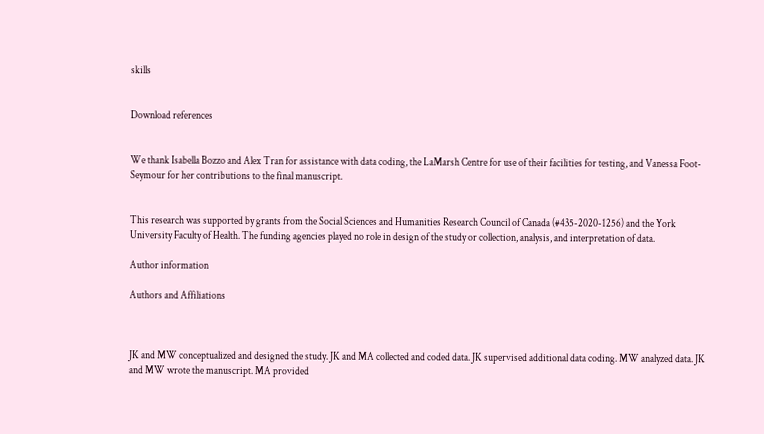skills


Download references


We thank Isabella Bozzo and Alex Tran for assistance with data coding, the LaMarsh Centre for use of their facilities for testing, and Vanessa Foot-Seymour for her contributions to the final manuscript.


This research was supported by grants from the Social Sciences and Humanities Research Council of Canada (#435-2020-1256) and the York University Faculty of Health. The funding agencies played no role in design of the study or collection, analysis, and interpretation of data.

Author information

Authors and Affiliations



JK and MW conceptualized and designed the study. JK and MA collected and coded data. JK supervised additional data coding. MW analyzed data. JK and MW wrote the manuscript. MA provided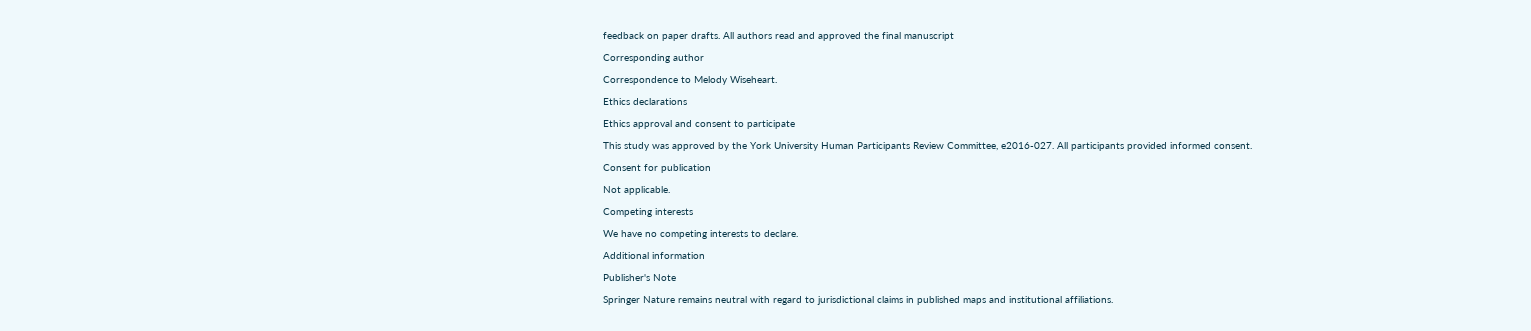feedback on paper drafts. All authors read and approved the final manuscript

Corresponding author

Correspondence to Melody Wiseheart.

Ethics declarations

Ethics approval and consent to participate

This study was approved by the York University Human Participants Review Committee, e2016-027. All participants provided informed consent.

Consent for publication

Not applicable.

Competing interests

We have no competing interests to declare.

Additional information

Publisher's Note

Springer Nature remains neutral with regard to jurisdictional claims in published maps and institutional affiliations.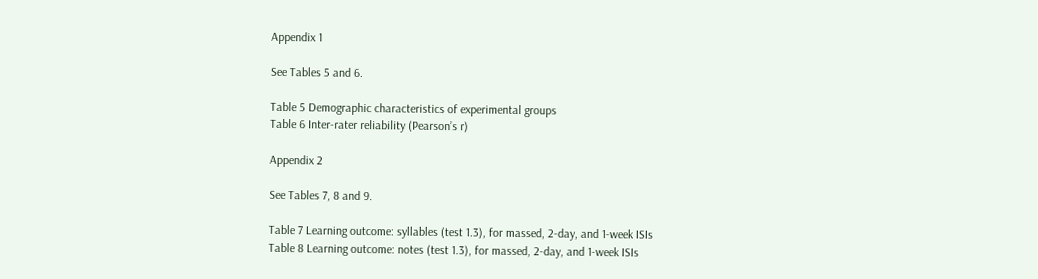Appendix 1

See Tables 5 and 6.

Table 5 Demographic characteristics of experimental groups
Table 6 Inter-rater reliability (Pearson’s r)

Appendix 2

See Tables 7, 8 and 9.

Table 7 Learning outcome: syllables (test 1.3), for massed, 2-day, and 1-week ISIs
Table 8 Learning outcome: notes (test 1.3), for massed, 2-day, and 1-week ISIs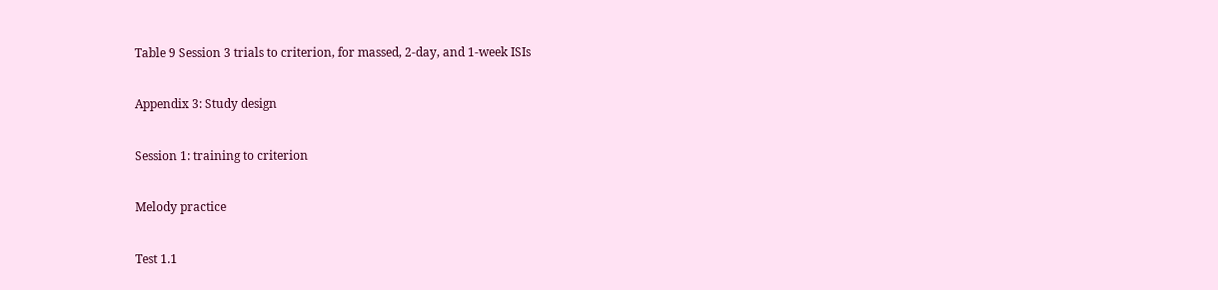Table 9 Session 3 trials to criterion, for massed, 2-day, and 1-week ISIs

Appendix 3: Study design

Session 1: training to criterion

Melody practice

Test 1.1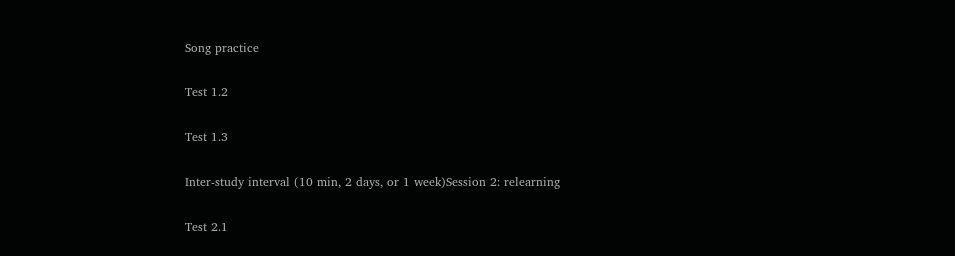Song practice

Test 1.2

Test 1.3

Inter-study interval (10 min, 2 days, or 1 week)Session 2: relearning

Test 2.1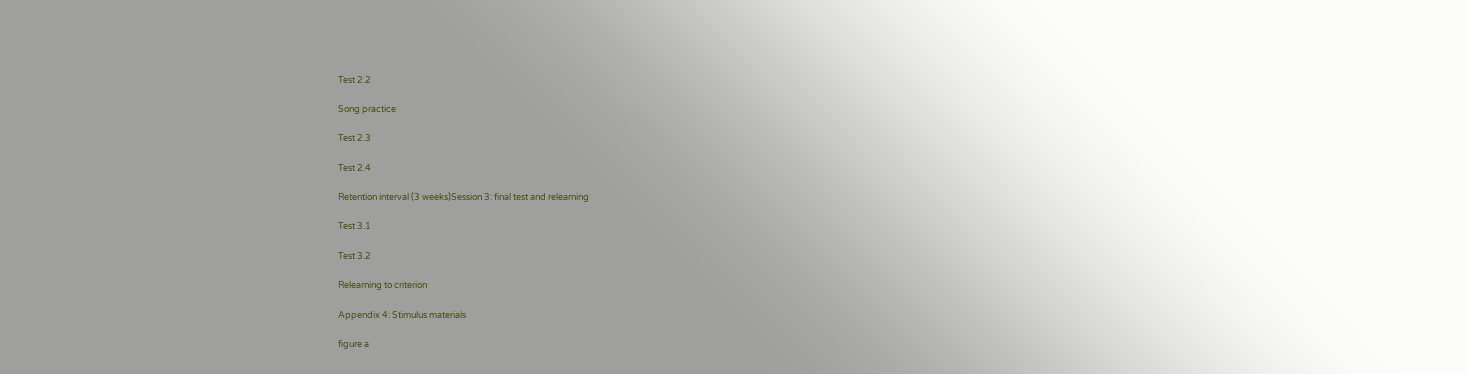Test 2.2

Song practice

Test 2.3

Test 2.4

Retention interval (3 weeks)Session 3: final test and relearning

Test 3.1

Test 3.2

Relearning to criterion

Appendix 4: Stimulus materials

figure a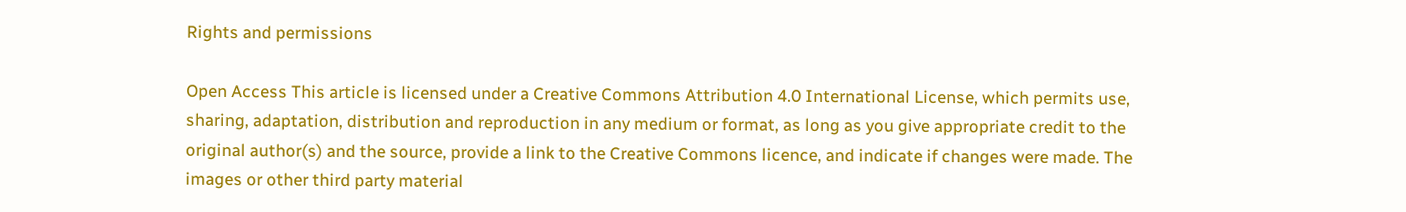Rights and permissions

Open Access This article is licensed under a Creative Commons Attribution 4.0 International License, which permits use, sharing, adaptation, distribution and reproduction in any medium or format, as long as you give appropriate credit to the original author(s) and the source, provide a link to the Creative Commons licence, and indicate if changes were made. The images or other third party material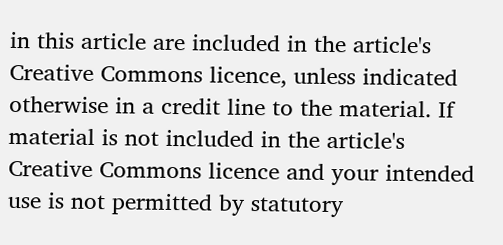in this article are included in the article's Creative Commons licence, unless indicated otherwise in a credit line to the material. If material is not included in the article's Creative Commons licence and your intended use is not permitted by statutory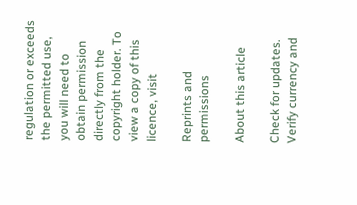regulation or exceeds the permitted use, you will need to obtain permission directly from the copyright holder. To view a copy of this licence, visit

Reprints and permissions

About this article

Check for updates. Verify currency and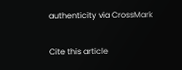authenticity via CrossMark

Cite this article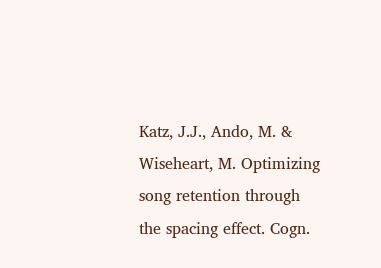Katz, J.J., Ando, M. & Wiseheart, M. Optimizing song retention through the spacing effect. Cogn.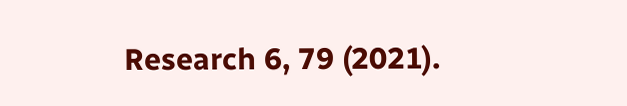Research 6, 79 (2021).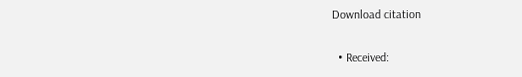Download citation

  • Received: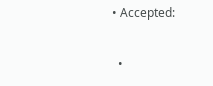• Accepted:

  •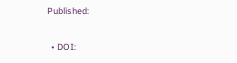Published:

  • DOI: